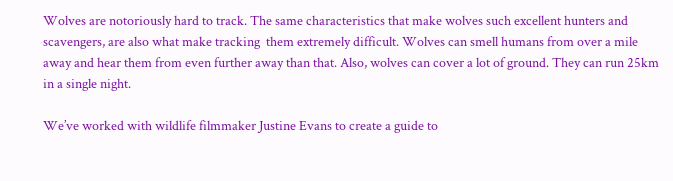Wolves are notoriously hard to track. The same characteristics that make wolves such excellent hunters and scavengers, are also what make tracking  them extremely difficult. Wolves can smell humans from over a mile away and hear them from even further away than that. Also, wolves can cover a lot of ground. They can run 25km in a single night.

We’ve worked with wildlife filmmaker Justine Evans to create a guide to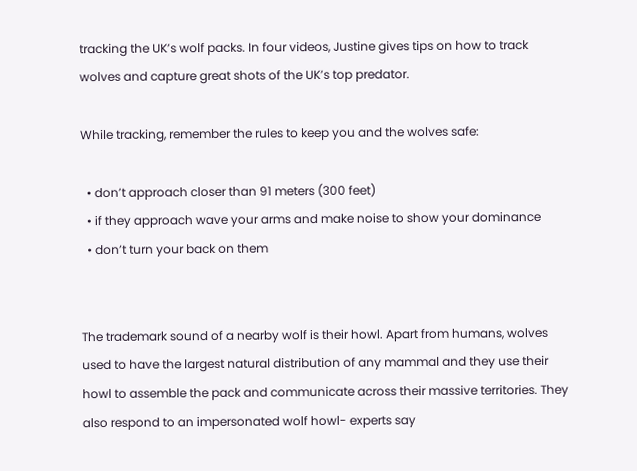tracking the UK’s wolf packs. In four videos, Justine gives tips on how to track wolves and capture great shots of the UK’s top predator.

While tracking, remember the rules to keep you and the wolves safe:

  • don’t approach closer than 91 meters (300 feet)
  • if they approach wave your arms and make noise to show your dominance
  • don’t turn your back on them


The trademark sound of a nearby wolf is their howl. Apart from humans, wolves used to have the largest natural distribution of any mammal and they use their howl to assemble the pack and communicate across their massive territories. They also respond to an impersonated wolf howl- experts say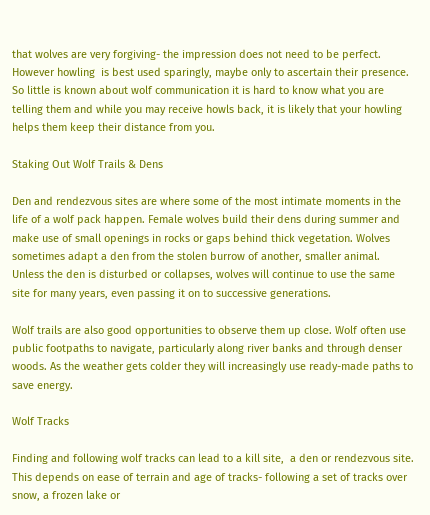that wolves are very forgiving- the impression does not need to be perfect. However howling  is best used sparingly, maybe only to ascertain their presence. So little is known about wolf communication it is hard to know what you are telling them and while you may receive howls back, it is likely that your howling helps them keep their distance from you.

Staking Out Wolf Trails & Dens

Den and rendezvous sites are where some of the most intimate moments in the life of a wolf pack happen. Female wolves build their dens during summer and make use of small openings in rocks or gaps behind thick vegetation. Wolves sometimes adapt a den from the stolen burrow of another, smaller animal. Unless the den is disturbed or collapses, wolves will continue to use the same site for many years, even passing it on to successive generations.

Wolf trails are also good opportunities to observe them up close. Wolf often use public footpaths to navigate, particularly along river banks and through denser woods. As the weather gets colder they will increasingly use ready-made paths to save energy.

Wolf Tracks

Finding and following wolf tracks can lead to a kill site,  a den or rendezvous site.  This depends on ease of terrain and age of tracks- following a set of tracks over snow, a frozen lake or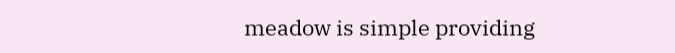meadow is simple providing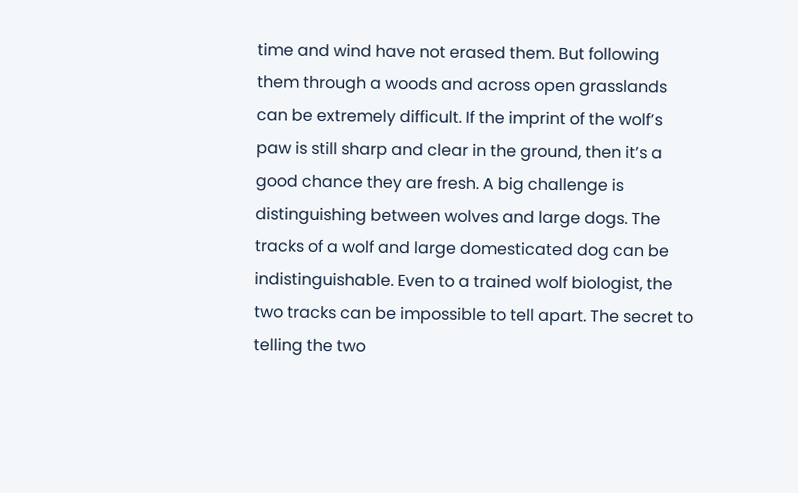time and wind have not erased them. But following them through a woods and across open grasslands can be extremely difficult. If the imprint of the wolf’s paw is still sharp and clear in the ground, then it’s a good chance they are fresh. A big challenge is distinguishing between wolves and large dogs. The tracks of a wolf and large domesticated dog can be indistinguishable. Even to a trained wolf biologist, the two tracks can be impossible to tell apart. The secret to telling the two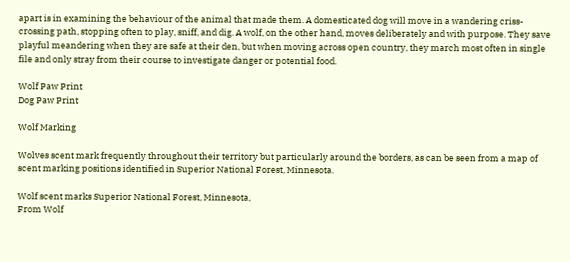apart is in examining the behaviour of the animal that made them. A domesticated dog will move in a wandering criss-crossing path, stopping often to play, sniff, and dig. A wolf, on the other hand, moves deliberately and with purpose. They save playful meandering when they are safe at their den, but when moving across open country, they march most often in single file and only stray from their course to investigate danger or potential food.

Wolf Paw Print
Dog Paw Print

Wolf Marking

Wolves scent mark frequently throughout their territory but particularly around the borders, as can be seen from a map of scent marking positions identified in Superior National Forest, Minnesota.

Wolf scent marks Superior National Forest, Minnesota,
From Wolf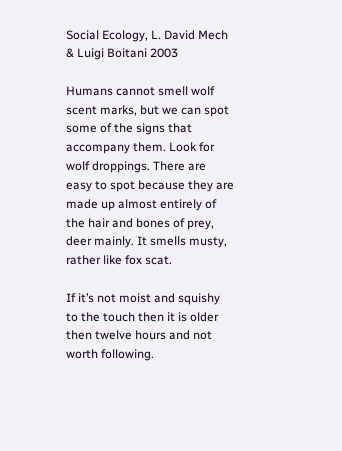Social Ecology, L. David Mech & Luigi Boitani 2003

Humans cannot smell wolf scent marks, but we can spot some of the signs that accompany them. Look for wolf droppings. There are easy to spot because they are made up almost entirely of the hair and bones of prey, deer mainly. It smells musty, rather like fox scat.

If it’s not moist and squishy to the touch then it is older then twelve hours and not worth following.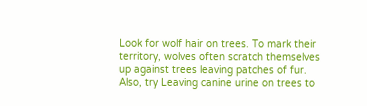Look for wolf hair on trees. To mark their territory, wolves often scratch themselves up against trees leaving patches of fur. Also, try Leaving canine urine on trees to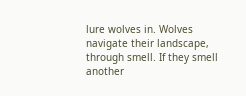lure wolves in. Wolves navigate their landscape, through smell. If they smell another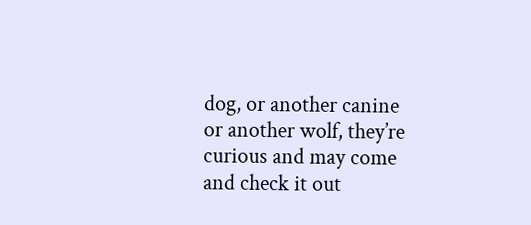dog, or another canine or another wolf, they’re curious and may come and check it out